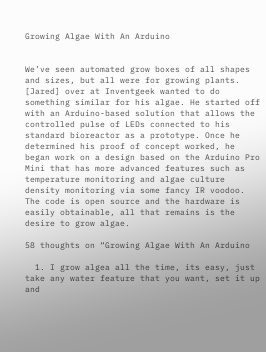Growing Algae With An Arduino


We’ve seen automated grow boxes of all shapes and sizes, but all were for growing plants. [Jared] over at Inventgeek wanted to do something similar for his algae. He started off with an Arduino-based solution that allows the controlled pulse of LEDs connected to his standard bioreactor as a prototype. Once he determined his proof of concept worked, he began work on a design based on the Arduino Pro Mini that has more advanced features such as temperature monitoring and algae culture density monitoring via some fancy IR voodoo. The code is open source and the hardware is easily obtainable, all that remains is the desire to grow algae.

58 thoughts on “Growing Algae With An Arduino

  1. I grow algea all the time, its easy, just take any water feature that you want, set it up and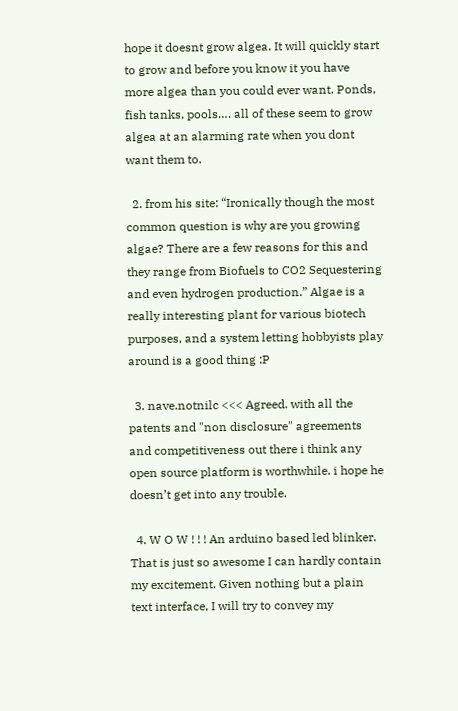hope it doesnt grow algea. It will quickly start to grow and before you know it you have more algea than you could ever want. Ponds, fish tanks, pools…. all of these seem to grow algea at an alarming rate when you dont want them to.

  2. from his site: “Ironically though the most common question is why are you growing algae? There are a few reasons for this and they range from Biofuels to CO2 Sequestering and even hydrogen production.” Algae is a really interesting plant for various biotech purposes, and a system letting hobbyists play around is a good thing :P

  3. nave.notnilc <<< Agreed. with all the patents and "non disclosure" agreements and competitiveness out there i think any open source platform is worthwhile. i hope he doesn’t get into any trouble.

  4. W O W ! ! ! An arduino based led blinker. That is just so awesome I can hardly contain my excitement. Given nothing but a plain text interface, I will try to convey my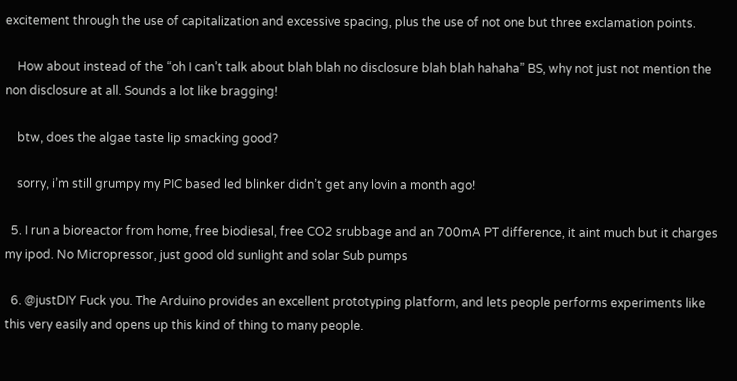excitement through the use of capitalization and excessive spacing, plus the use of not one but three exclamation points.

    How about instead of the “oh I can’t talk about blah blah no disclosure blah blah hahaha” BS, why not just not mention the non disclosure at all. Sounds a lot like bragging!

    btw, does the algae taste lip smacking good?

    sorry, i’m still grumpy my PIC based led blinker didn’t get any lovin a month ago!

  5. I run a bioreactor from home, free biodiesal, free CO2 srubbage and an 700mA PT difference, it aint much but it charges my ipod. No Micropressor, just good old sunlight and solar Sub pumps

  6. @justDIY Fuck you. The Arduino provides an excellent prototyping platform, and lets people performs experiments like this very easily and opens up this kind of thing to many people.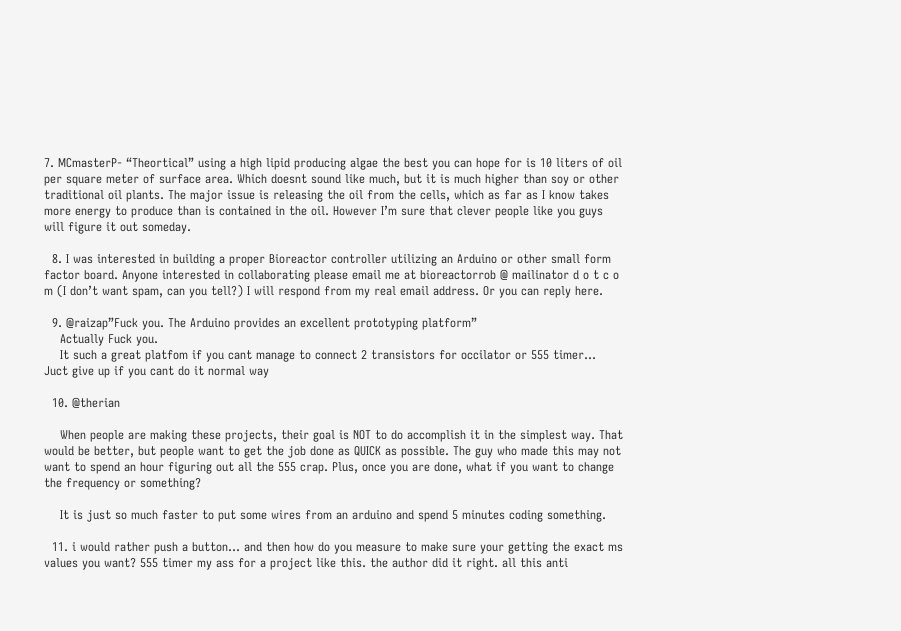7. MCmasterP- “Theortical” using a high lipid producing algae the best you can hope for is 10 liters of oil per square meter of surface area. Which doesnt sound like much, but it is much higher than soy or other traditional oil plants. The major issue is releasing the oil from the cells, which as far as I know takes more energy to produce than is contained in the oil. However I’m sure that clever people like you guys will figure it out someday.

  8. I was interested in building a proper Bioreactor controller utilizing an Arduino or other small form factor board. Anyone interested in collaborating please email me at bioreactorrob @ mailinator d o t c o m (I don’t want spam, can you tell?) I will respond from my real email address. Or you can reply here.

  9. @raizap”Fuck you. The Arduino provides an excellent prototyping platform”
    Actually Fuck you.
    It such a great platfom if you cant manage to connect 2 transistors for occilator or 555 timer… Juct give up if you cant do it normal way

  10. @therian

    When people are making these projects, their goal is NOT to do accomplish it in the simplest way. That would be better, but people want to get the job done as QUICK as possible. The guy who made this may not want to spend an hour figuring out all the 555 crap. Plus, once you are done, what if you want to change the frequency or something?

    It is just so much faster to put some wires from an arduino and spend 5 minutes coding something.

  11. i would rather push a button… and then how do you measure to make sure your getting the exact ms values you want? 555 timer my ass for a project like this. the author did it right. all this anti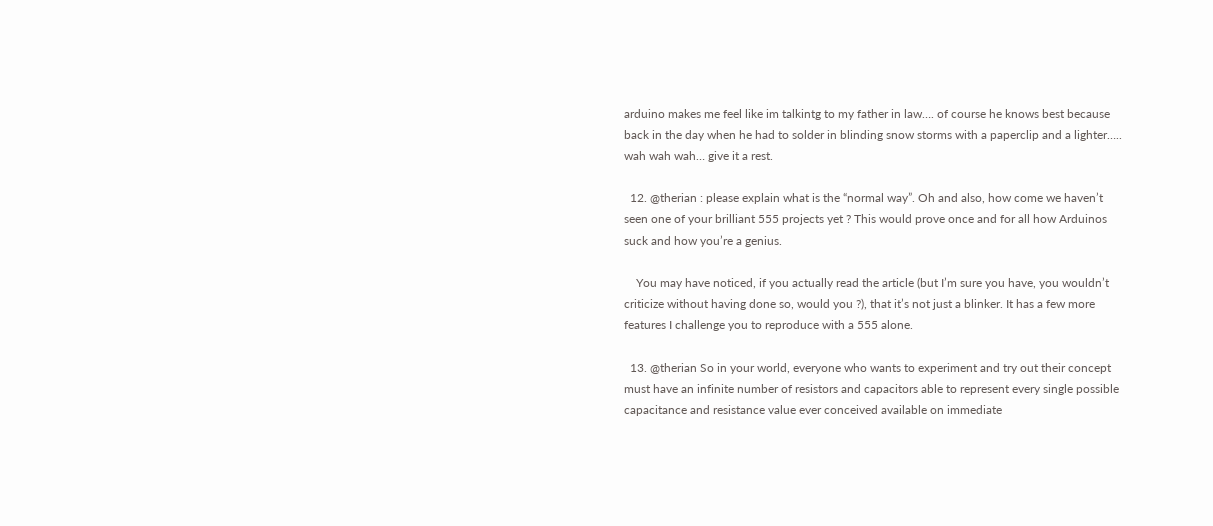arduino makes me feel like im talkintg to my father in law…. of course he knows best because back in the day when he had to solder in blinding snow storms with a paperclip and a lighter….. wah wah wah… give it a rest.

  12. @therian : please explain what is the “normal way”. Oh and also, how come we haven’t seen one of your brilliant 555 projects yet ? This would prove once and for all how Arduinos suck and how you’re a genius.

    You may have noticed, if you actually read the article (but I’m sure you have, you wouldn’t criticize without having done so, would you ?), that it’s not just a blinker. It has a few more features I challenge you to reproduce with a 555 alone.

  13. @therian So in your world, everyone who wants to experiment and try out their concept must have an infinite number of resistors and capacitors able to represent every single possible capacitance and resistance value ever conceived available on immediate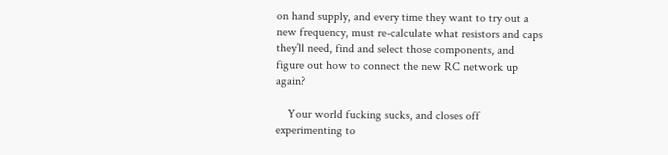on hand supply, and every time they want to try out a new frequency, must re-calculate what resistors and caps they’ll need, find and select those components, and figure out how to connect the new RC network up again?

    Your world fucking sucks, and closes off experimenting to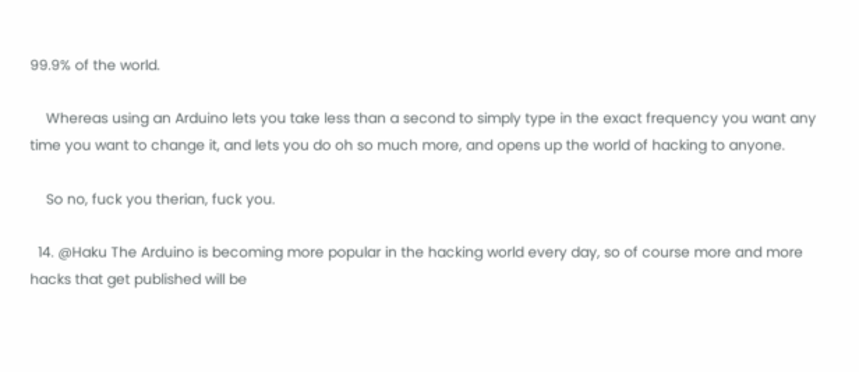99.9% of the world.

    Whereas using an Arduino lets you take less than a second to simply type in the exact frequency you want any time you want to change it, and lets you do oh so much more, and opens up the world of hacking to anyone.

    So no, fuck you therian, fuck you.

  14. @Haku The Arduino is becoming more popular in the hacking world every day, so of course more and more hacks that get published will be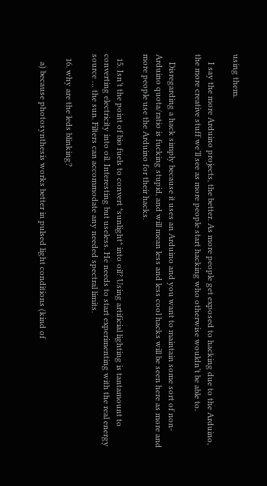using them.

    I say the more Arduino projects, the better. As more people get exposed to hacking due to the Arduino, the more creative stuff we’ll see as more people start hacking who otherwise wouldn’t be able to.

    Disregarding a hack simply because it uses an Arduino and you want to maintain some sort of non-Arduino quota/ratio is fucking stupid, and will mean less and less cool hacks will be seen here as more and more people use the Arduino for their hacks.

  15. Isn’t the point of bio fuels to convert *sunlight* into oil? Using artificial lighting is tantamount to converting electricity into oil. Interesting but useless. He needs to start experimenting with the real energy source … the sun. Filters can accommodate any needed spectral limits.

  16. why are the leds blinking?

    a) because photosynthesis works better in pulsed light conditions (kind of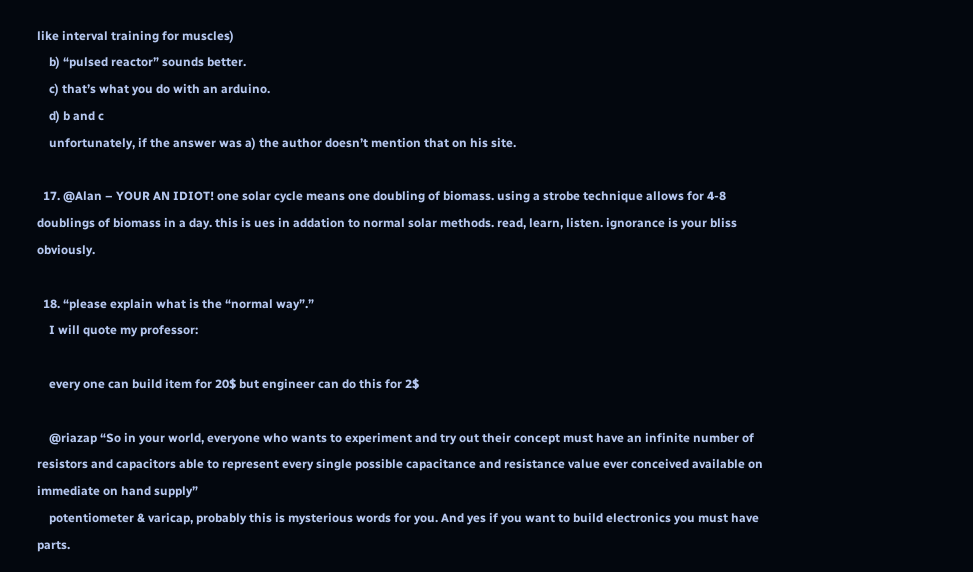like interval training for muscles)
    b) “pulsed reactor” sounds better.
    c) that’s what you do with an arduino.
    d) b and c
    unfortunately, if the answer was a) the author doesn’t mention that on his site.

  17. @Alan – YOUR AN IDIOT! one solar cycle means one doubling of biomass. using a strobe technique allows for 4-8 doublings of biomass in a day. this is ues in addation to normal solar methods. read, learn, listen. ignorance is your bliss obviously.

  18. “please explain what is the “normal way”.”
    I will quote my professor:

    every one can build item for 20$ but engineer can do this for 2$

    @riazap “So in your world, everyone who wants to experiment and try out their concept must have an infinite number of resistors and capacitors able to represent every single possible capacitance and resistance value ever conceived available on immediate on hand supply”
    potentiometer & varicap, probably this is mysterious words for you. And yes if you want to build electronics you must have parts.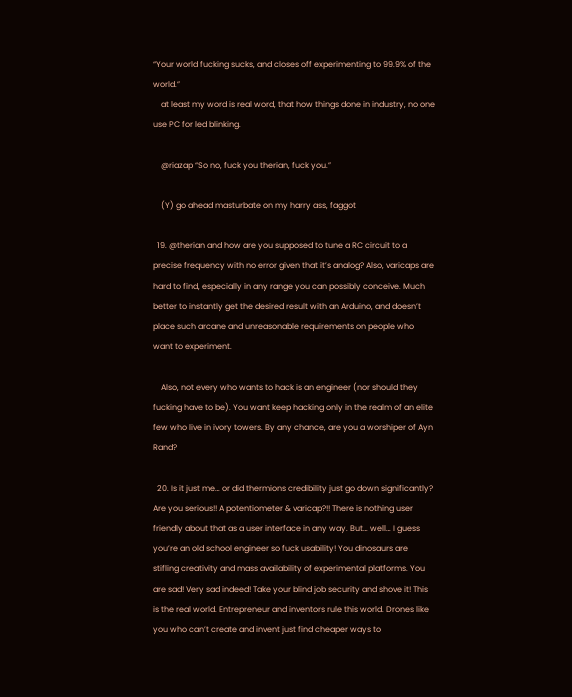“Your world fucking sucks, and closes off experimenting to 99.9% of the world.”
    at least my word is real word, that how things done in industry, no one use PC for led blinking.

    @riazap “So no, fuck you therian, fuck you.”

    (Y) go ahead masturbate on my harry ass, faggot

  19. @therian and how are you supposed to tune a RC circuit to a precise frequency with no error given that it’s analog? Also, varicaps are hard to find, especially in any range you can possibly conceive. Much better to instantly get the desired result with an Arduino, and doesn’t place such arcane and unreasonable requirements on people who want to experiment.

    Also, not every who wants to hack is an engineer (nor should they fucking have to be). You want keep hacking only in the realm of an elite few who live in ivory towers. By any chance, are you a worshiper of Ayn Rand?

  20. Is it just me… or did thermions credibility just go down significantly? Are you serious!! A potentiometer & varicap?!! There is nothing user friendly about that as a user interface in any way. But… well… I guess you’re an old school engineer so fuck usability! You dinosaurs are stifling creativity and mass availability of experimental platforms. You are sad! Very sad indeed! Take your blind job security and shove it! This is the real world. Entrepreneur and inventors rule this world. Drones like you who can’t create and invent just find cheaper ways to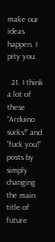make our ideas happen. I pity you.

  21. I think a lot of these “Arduino sucks!” and “fuck you!” posts by simply changing the main title of future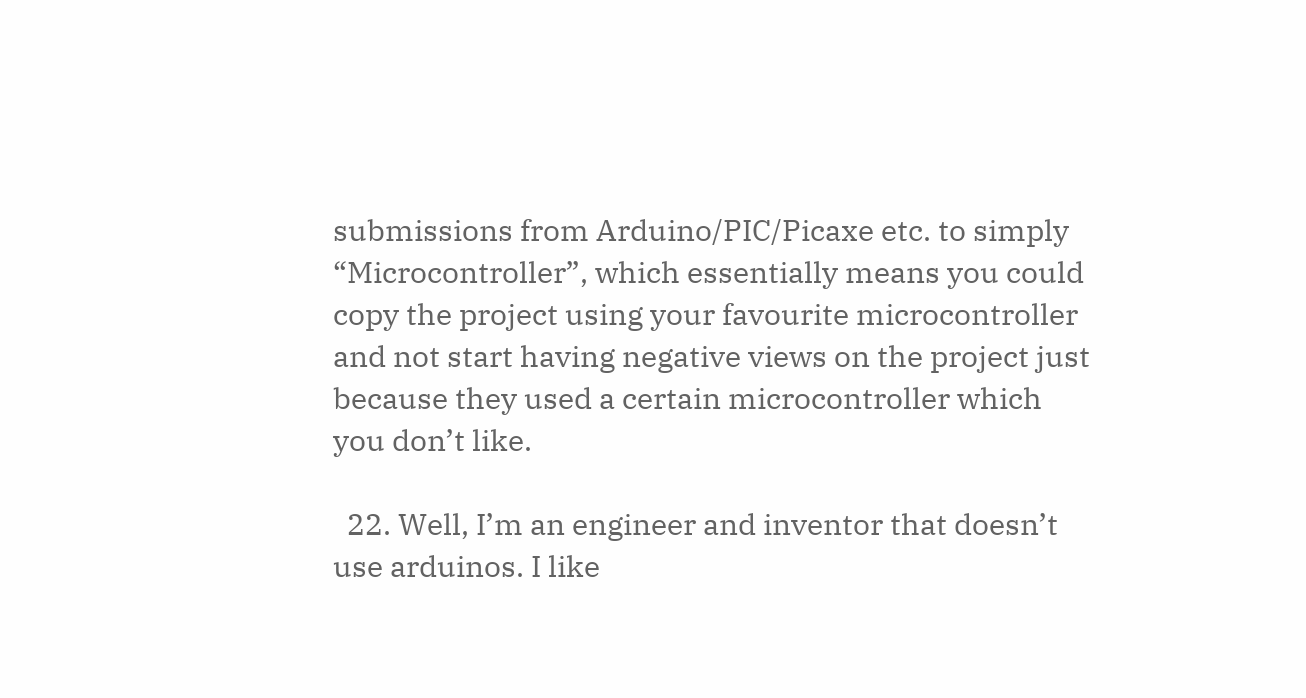submissions from Arduino/PIC/Picaxe etc. to simply “Microcontroller”, which essentially means you could copy the project using your favourite microcontroller and not start having negative views on the project just because they used a certain microcontroller which you don’t like.

  22. Well, I’m an engineer and inventor that doesn’t use arduinos. I like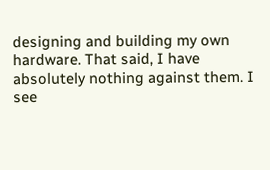designing and building my own hardware. That said, I have absolutely nothing against them. I see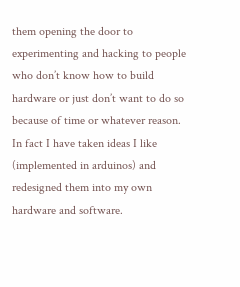them opening the door to experimenting and hacking to people who don’t know how to build hardware or just don’t want to do so because of time or whatever reason. In fact I have taken ideas I like (implemented in arduinos) and redesigned them into my own hardware and software.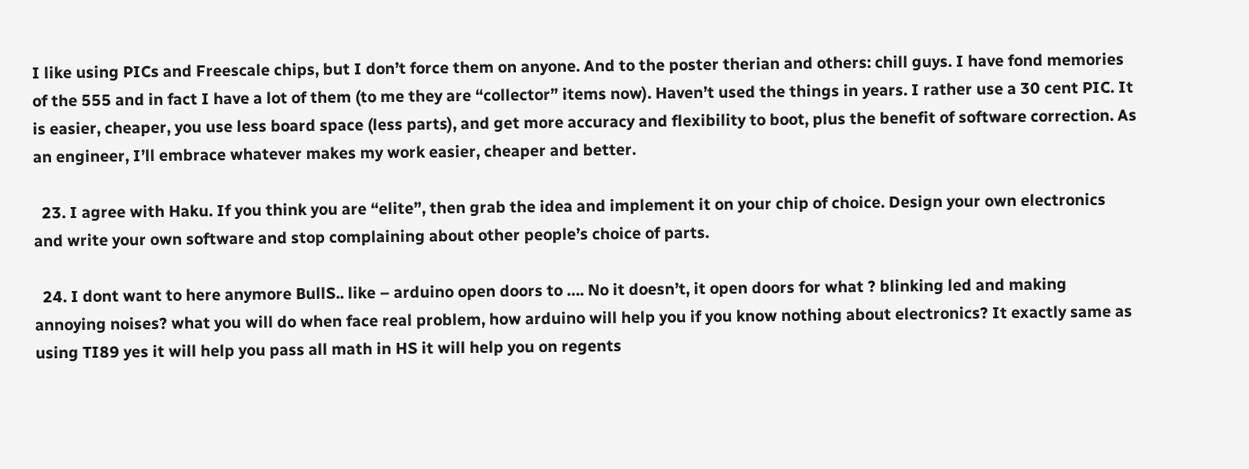I like using PICs and Freescale chips, but I don’t force them on anyone. And to the poster therian and others: chill guys. I have fond memories of the 555 and in fact I have a lot of them (to me they are “collector” items now). Haven’t used the things in years. I rather use a 30 cent PIC. It is easier, cheaper, you use less board space (less parts), and get more accuracy and flexibility to boot, plus the benefit of software correction. As an engineer, I’ll embrace whatever makes my work easier, cheaper and better.

  23. I agree with Haku. If you think you are “elite”, then grab the idea and implement it on your chip of choice. Design your own electronics and write your own software and stop complaining about other people’s choice of parts.

  24. I dont want to here anymore BullS.. like – arduino open doors to …. No it doesn’t, it open doors for what ? blinking led and making annoying noises? what you will do when face real problem, how arduino will help you if you know nothing about electronics? It exactly same as using TI89 yes it will help you pass all math in HS it will help you on regents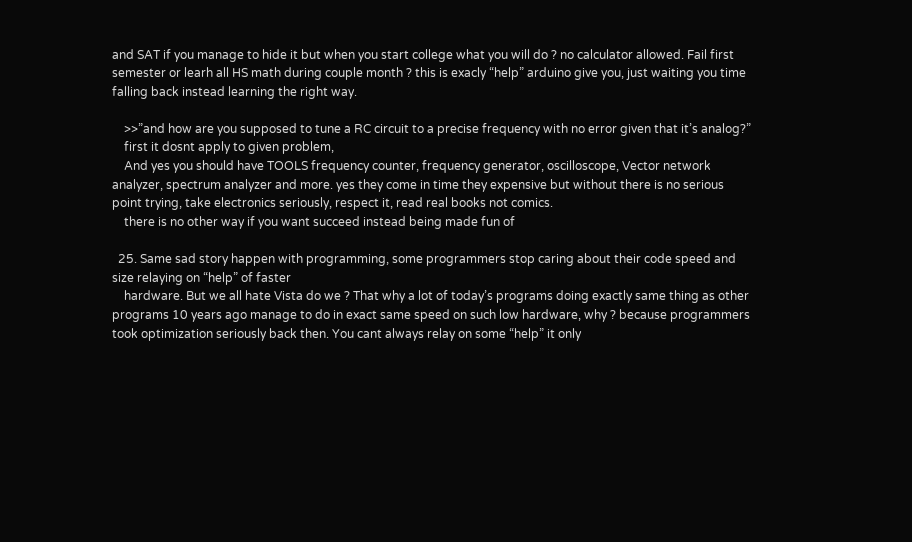and SAT if you manage to hide it but when you start college what you will do ? no calculator allowed. Fail first semester or learh all HS math during couple month ? this is exacly “help” arduino give you, just waiting you time falling back instead learning the right way.

    >>”and how are you supposed to tune a RC circuit to a precise frequency with no error given that it’s analog?”
    first it dosnt apply to given problem,
    And yes you should have TOOLS frequency counter, frequency generator, oscilloscope, Vector network analyzer, spectrum analyzer and more. yes they come in time they expensive but without there is no serious point trying, take electronics seriously, respect it, read real books not comics.
    there is no other way if you want succeed instead being made fun of

  25. Same sad story happen with programming, some programmers stop caring about their code speed and size relaying on “help” of faster
    hardware. But we all hate Vista do we ? That why a lot of today’s programs doing exactly same thing as other programs 10 years ago manage to do in exact same speed on such low hardware, why ? because programmers took optimization seriously back then. You cant always relay on some “help” it only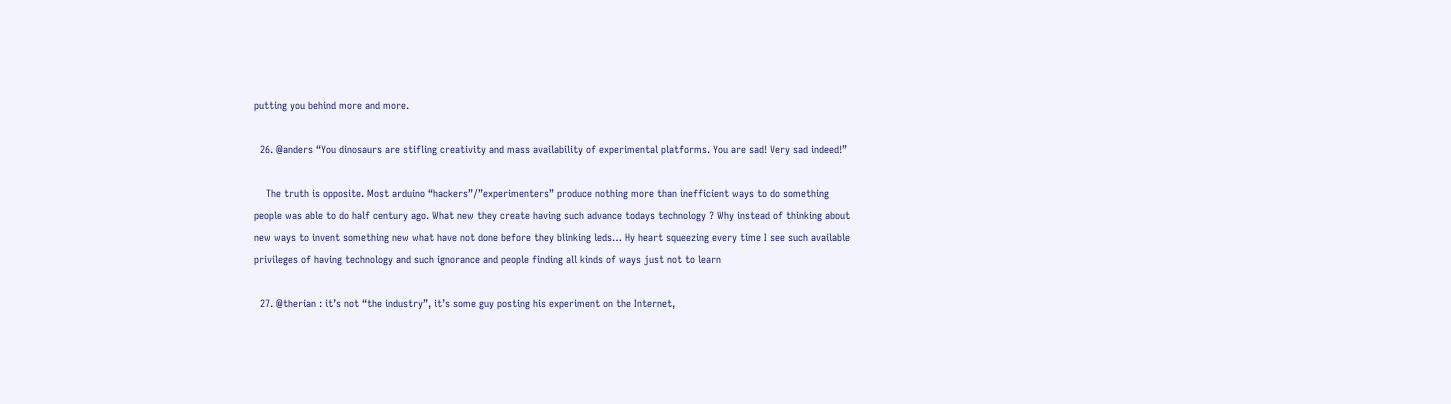putting you behind more and more.

  26. @anders “You dinosaurs are stifling creativity and mass availability of experimental platforms. You are sad! Very sad indeed!”

    The truth is opposite. Most arduino “hackers”/”experimenters” produce nothing more than inefficient ways to do something people was able to do half century ago. What new they create having such advance todays technology ? Why instead of thinking about new ways to invent something new what have not done before they blinking leds… Hy heart squeezing every time I see such available privileges of having technology and such ignorance and people finding all kinds of ways just not to learn

  27. @therian : it’s not “the industry”, it’s some guy posting his experiment on the Internet,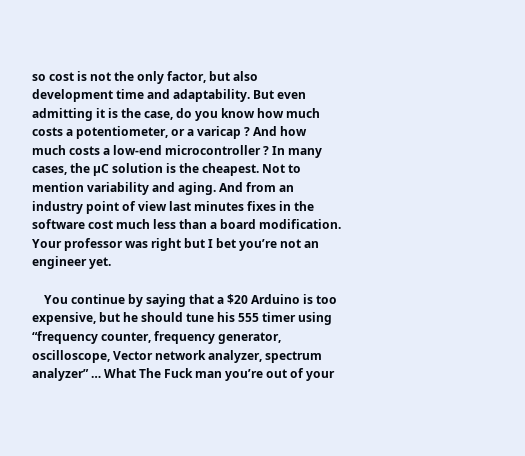so cost is not the only factor, but also development time and adaptability. But even admitting it is the case, do you know how much costs a potentiometer, or a varicap ? And how much costs a low-end microcontroller ? In many cases, the µC solution is the cheapest. Not to mention variability and aging. And from an industry point of view last minutes fixes in the software cost much less than a board modification. Your professor was right but I bet you’re not an engineer yet.

    You continue by saying that a $20 Arduino is too expensive, but he should tune his 555 timer using “frequency counter, frequency generator, oscilloscope, Vector network analyzer, spectrum analyzer” … What The Fuck man you’re out of your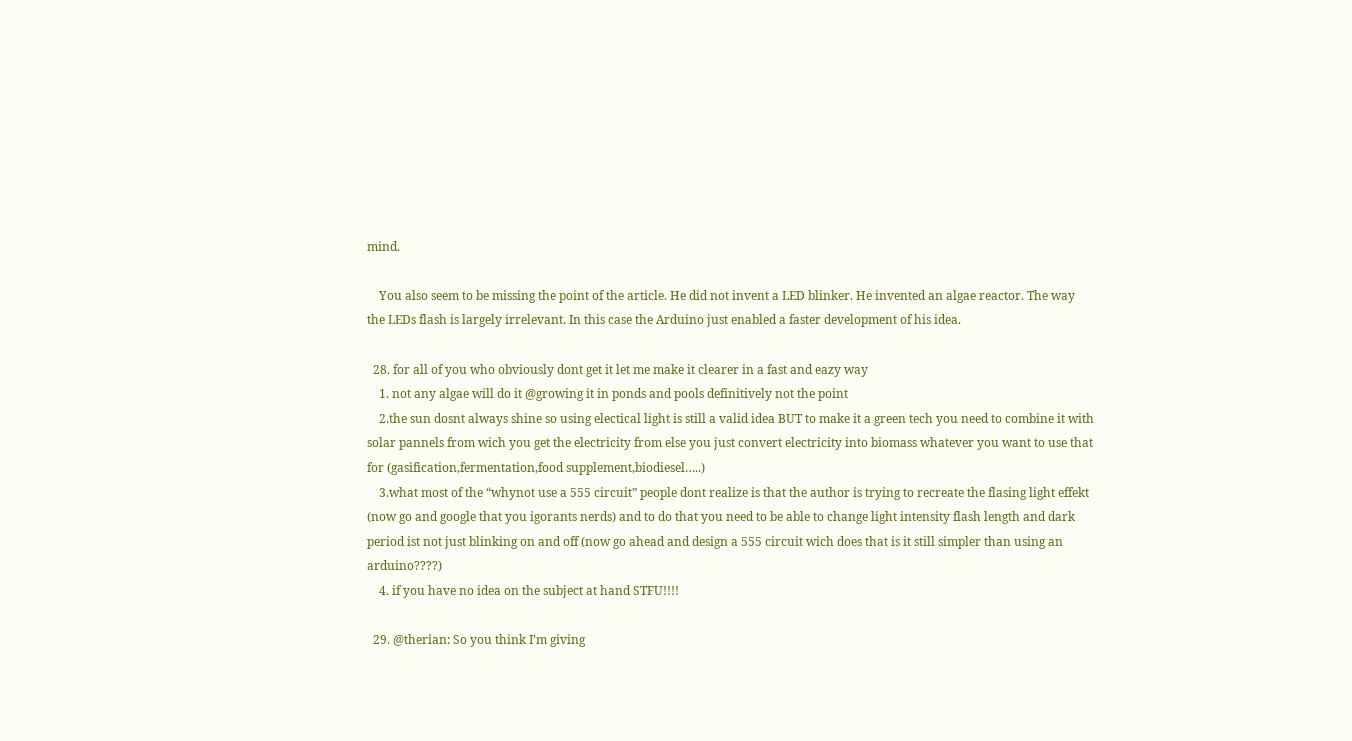mind.

    You also seem to be missing the point of the article. He did not invent a LED blinker. He invented an algae reactor. The way the LEDs flash is largely irrelevant. In this case the Arduino just enabled a faster development of his idea.

  28. for all of you who obviously dont get it let me make it clearer in a fast and eazy way
    1. not any algae will do it @growing it in ponds and pools definitively not the point
    2.the sun dosnt always shine so using electical light is still a valid idea BUT to make it a green tech you need to combine it with solar pannels from wich you get the electricity from else you just convert electricity into biomass whatever you want to use that for (gasification,fermentation,food supplement,biodiesel…..)
    3.what most of the “whynot use a 555 circuit” people dont realize is that the author is trying to recreate the flasing light effekt (now go and google that you igorants nerds) and to do that you need to be able to change light intensity flash length and dark period ist not just blinking on and off (now go ahead and design a 555 circuit wich does that is it still simpler than using an arduino????)
    4. if you have no idea on the subject at hand STFU!!!!

  29. @therian: So you think I’m giving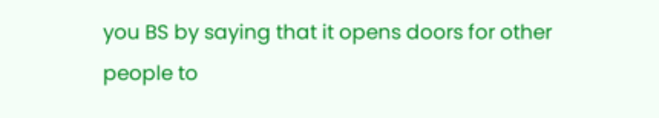you BS by saying that it opens doors for other people to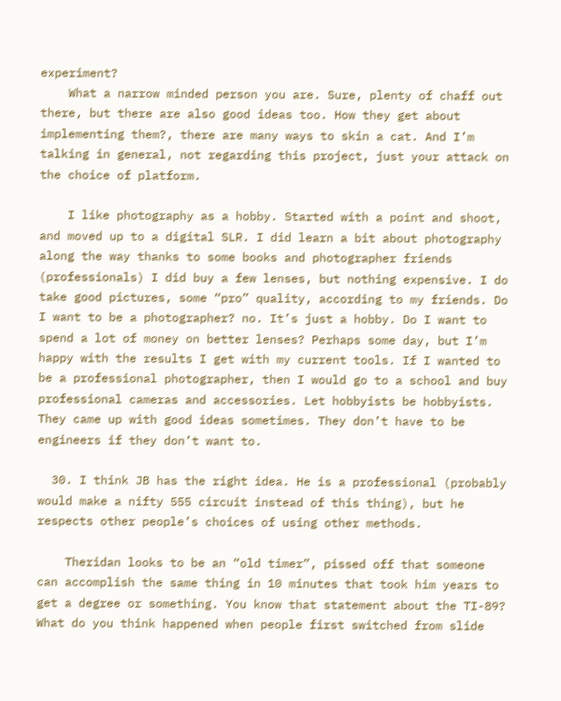experiment?
    What a narrow minded person you are. Sure, plenty of chaff out there, but there are also good ideas too. How they get about implementing them?, there are many ways to skin a cat. And I’m talking in general, not regarding this project, just your attack on the choice of platform.

    I like photography as a hobby. Started with a point and shoot, and moved up to a digital SLR. I did learn a bit about photography along the way thanks to some books and photographer friends (professionals) I did buy a few lenses, but nothing expensive. I do take good pictures, some “pro” quality, according to my friends. Do I want to be a photographer? no. It’s just a hobby. Do I want to spend a lot of money on better lenses? Perhaps some day, but I’m happy with the results I get with my current tools. If I wanted to be a professional photographer, then I would go to a school and buy professional cameras and accessories. Let hobbyists be hobbyists. They came up with good ideas sometimes. They don’t have to be engineers if they don’t want to.

  30. I think JB has the right idea. He is a professional (probably would make a nifty 555 circuit instead of this thing), but he respects other people’s choices of using other methods.

    Theridan looks to be an “old timer”, pissed off that someone can accomplish the same thing in 10 minutes that took him years to get a degree or something. You know that statement about the TI-89? What do you think happened when people first switched from slide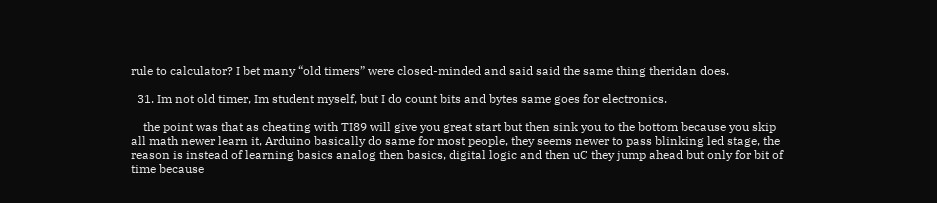rule to calculator? I bet many “old timers” were closed-minded and said said the same thing theridan does.

  31. Im not old timer, Im student myself, but I do count bits and bytes same goes for electronics.

    the point was that as cheating with TI89 will give you great start but then sink you to the bottom because you skip all math newer learn it, Arduino basically do same for most people, they seems newer to pass blinking led stage, the reason is instead of learning basics analog then basics, digital logic and then uC they jump ahead but only for bit of time because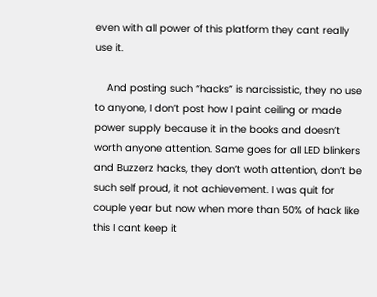even with all power of this platform they cant really use it.

    And posting such “hacks” is narcissistic, they no use to anyone, I don’t post how I paint ceiling or made power supply because it in the books and doesn’t worth anyone attention. Same goes for all LED blinkers and Buzzerz hacks, they don’t woth attention, don’t be such self proud, it not achievement. I was quit for couple year but now when more than 50% of hack like this I cant keep it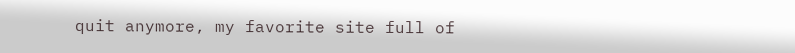quit anymore, my favorite site full of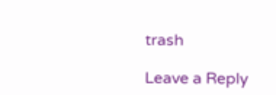trash

Leave a Reply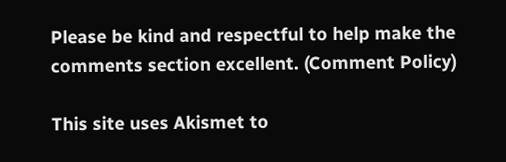Please be kind and respectful to help make the comments section excellent. (Comment Policy)

This site uses Akismet to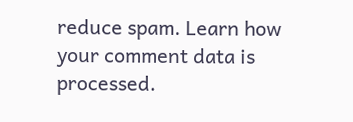reduce spam. Learn how your comment data is processed.